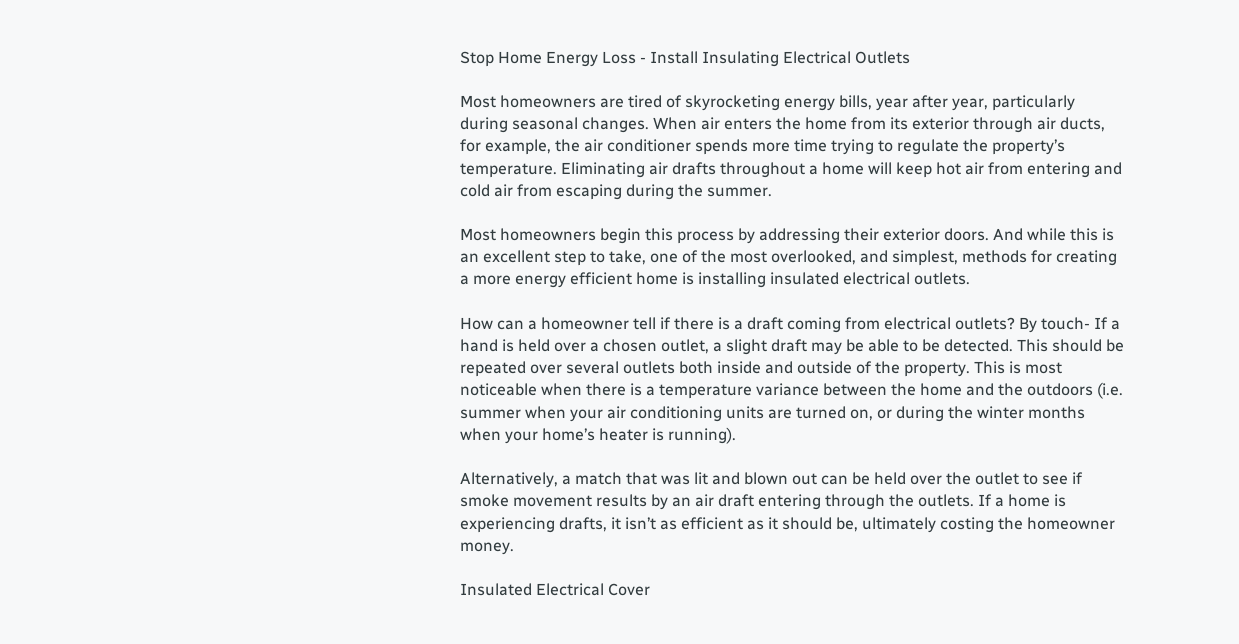Stop Home Energy Loss - Install Insulating Electrical Outlets

Most homeowners are tired of skyrocketing energy bills, year after year, particularly during seasonal changes. When air enters the home from its exterior through air ducts, for example, the air conditioner spends more time trying to regulate the property’s temperature. Eliminating air drafts throughout a home will keep hot air from entering and cold air from escaping during the summer.

Most homeowners begin this process by addressing their exterior doors. And while this is an excellent step to take, one of the most overlooked, and simplest, methods for creating a more energy efficient home is installing insulated electrical outlets.

How can a homeowner tell if there is a draft coming from electrical outlets? By touch- If a hand is held over a chosen outlet, a slight draft may be able to be detected. This should be repeated over several outlets both inside and outside of the property. This is most noticeable when there is a temperature variance between the home and the outdoors (i.e. summer when your air conditioning units are turned on, or during the winter months when your home’s heater is running).

Alternatively, a match that was lit and blown out can be held over the outlet to see if smoke movement results by an air draft entering through the outlets. If a home is experiencing drafts, it isn’t as efficient as it should be, ultimately costing the homeowner money.

Insulated Electrical Cover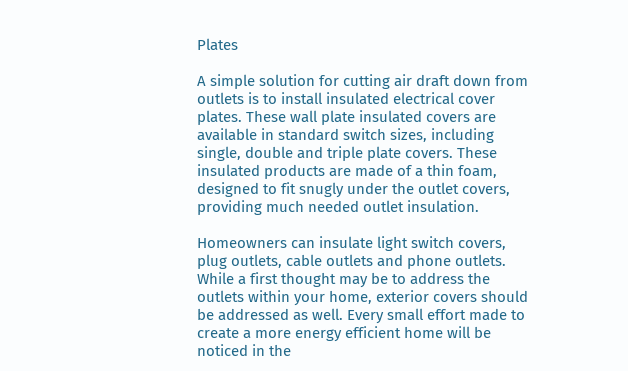Plates

A simple solution for cutting air draft down from outlets is to install insulated electrical cover plates. These wall plate insulated covers are available in standard switch sizes, including single, double and triple plate covers. These insulated products are made of a thin foam, designed to fit snugly under the outlet covers, providing much needed outlet insulation.

Homeowners can insulate light switch covers, plug outlets, cable outlets and phone outlets. While a first thought may be to address the outlets within your home, exterior covers should be addressed as well. Every small effort made to create a more energy efficient home will be noticed in the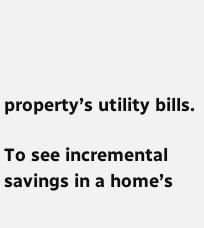property’s utility bills.

To see incremental savings in a home’s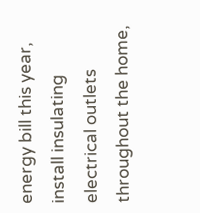energy bill this year, install insulating electrical outlets throughout the home,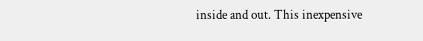inside and out. This inexpensive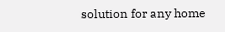solution for any home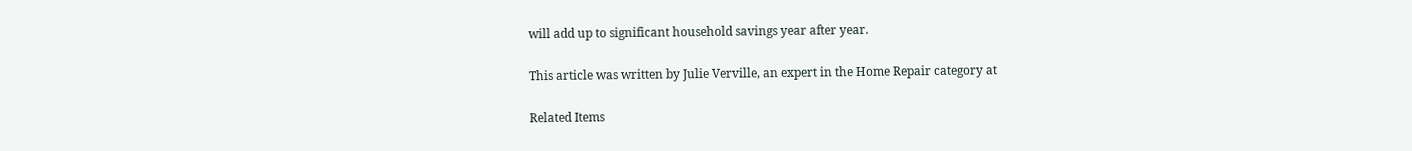will add up to significant household savings year after year.

This article was written by Julie Verville, an expert in the Home Repair category at

Related Items